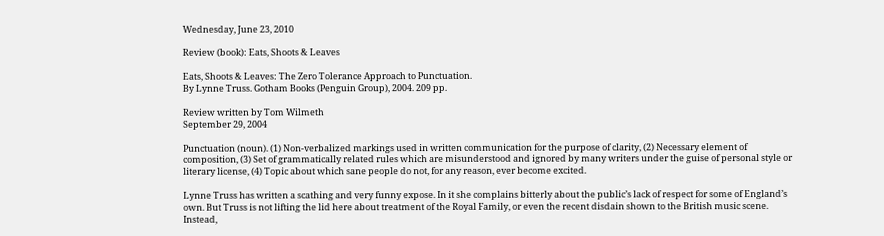Wednesday, June 23, 2010

Review (book): Eats, Shoots & Leaves

Eats, Shoots & Leaves: The Zero Tolerance Approach to Punctuation.
By Lynne Truss. Gotham Books (Penguin Group), 2004. 209 pp.

Review written by Tom Wilmeth
September 29, 2004

Punctuation (noun). (1) Non-verbalized markings used in written communication for the purpose of clarity, (2) Necessary element of composition, (3) Set of grammatically related rules which are misunderstood and ignored by many writers under the guise of personal style or literary license, (4) Topic about which sane people do not, for any reason, ever become excited.

Lynne Truss has written a scathing and very funny expose. In it she complains bitterly about the public’s lack of respect for some of England’s own. But Truss is not lifting the lid here about treatment of the Royal Family, or even the recent disdain shown to the British music scene. Instead,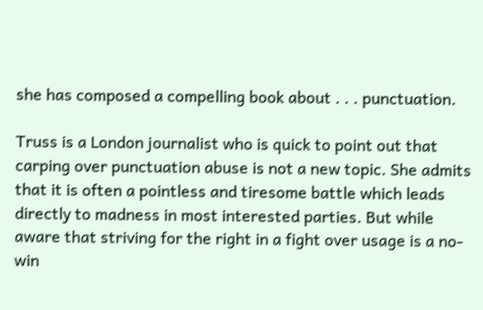she has composed a compelling book about . . . punctuation.

Truss is a London journalist who is quick to point out that carping over punctuation abuse is not a new topic. She admits that it is often a pointless and tiresome battle which leads directly to madness in most interested parties. But while aware that striving for the right in a fight over usage is a no-win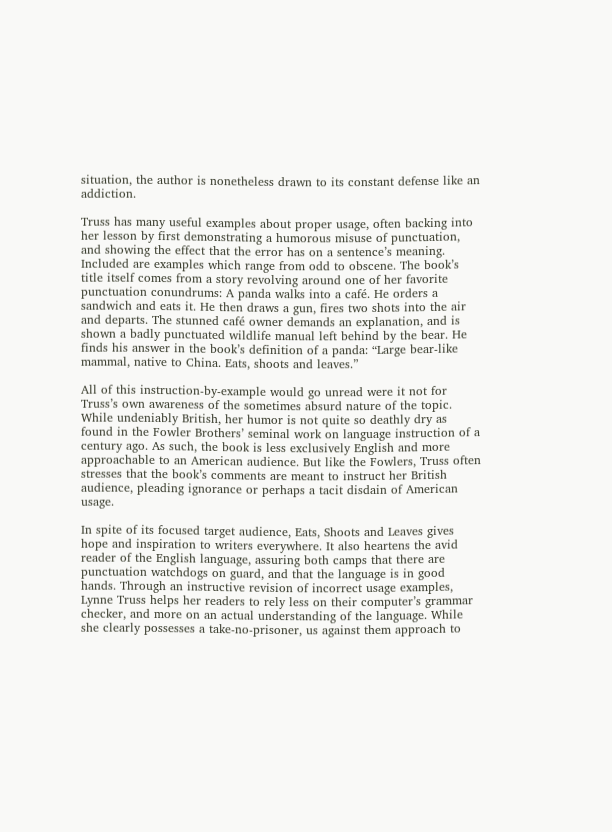situation, the author is nonetheless drawn to its constant defense like an addiction.

Truss has many useful examples about proper usage, often backing into her lesson by first demonstrating a humorous misuse of punctuation, and showing the effect that the error has on a sentence’s meaning. Included are examples which range from odd to obscene. The book’s title itself comes from a story revolving around one of her favorite punctuation conundrums: A panda walks into a café. He orders a sandwich and eats it. He then draws a gun, fires two shots into the air and departs. The stunned café owner demands an explanation, and is shown a badly punctuated wildlife manual left behind by the bear. He finds his answer in the book’s definition of a panda: “Large bear-like mammal, native to China. Eats, shoots and leaves.”

All of this instruction-by-example would go unread were it not for Truss’s own awareness of the sometimes absurd nature of the topic. While undeniably British, her humor is not quite so deathly dry as found in the Fowler Brothers’ seminal work on language instruction of a century ago. As such, the book is less exclusively English and more approachable to an American audience. But like the Fowlers, Truss often stresses that the book’s comments are meant to instruct her British audience, pleading ignorance or perhaps a tacit disdain of American usage.

In spite of its focused target audience, Eats, Shoots and Leaves gives hope and inspiration to writers everywhere. It also heartens the avid reader of the English language, assuring both camps that there are punctuation watchdogs on guard, and that the language is in good hands. Through an instructive revision of incorrect usage examples, Lynne Truss helps her readers to rely less on their computer’s grammar checker, and more on an actual understanding of the language. While she clearly possesses a take-no-prisoner, us against them approach to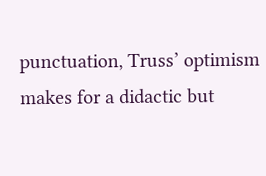punctuation, Truss’ optimism makes for a didactic but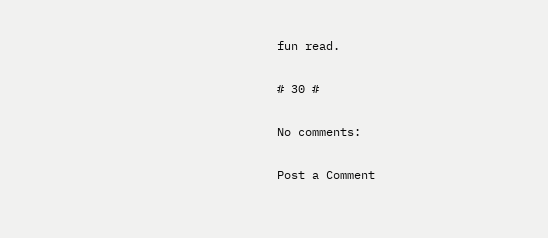fun read.

# 30 #

No comments:

Post a Comment